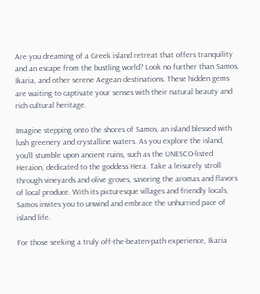Are you dreaming of a Greek island retreat that offers tranquility and an escape from the bustling world? Look no further than Samos, Ikaria, and other serene Aegean destinations. These hidden gems are waiting to captivate your senses with their natural beauty and rich cultural heritage.

Imagine stepping onto the shores of Samos, an island blessed with lush greenery and crystalline waters. As you explore the island, you’ll stumble upon ancient ruins, such as the UNESCO-listed Heraion, dedicated to the goddess Hera. Take a leisurely stroll through vineyards and olive groves, savoring the aromas and flavors of local produce. With its picturesque villages and friendly locals, Samos invites you to unwind and embrace the unhurried pace of island life.

For those seeking a truly off-the-beaten-path experience, Ikaria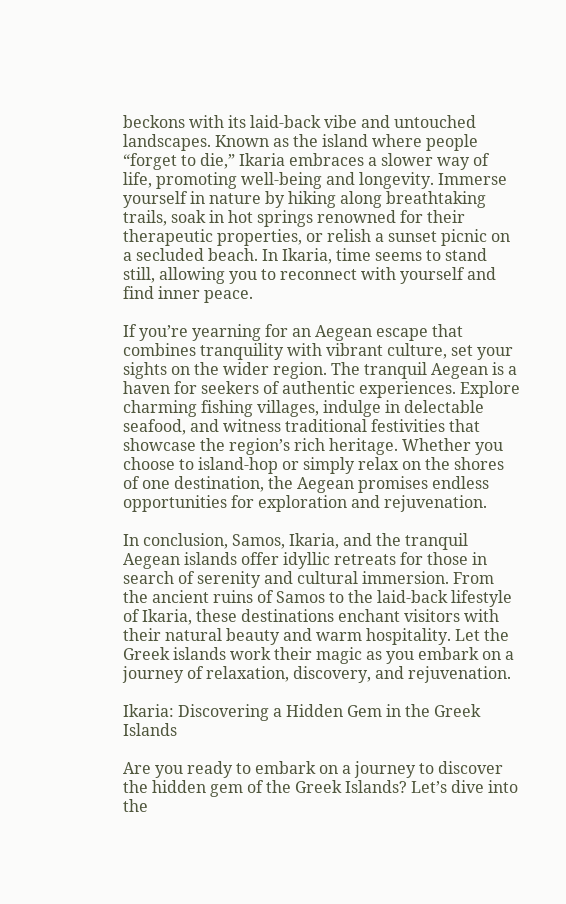beckons with its laid-back vibe and untouched landscapes. Known as the island where people “forget to die,” Ikaria embraces a slower way of life, promoting well-being and longevity. Immerse yourself in nature by hiking along breathtaking trails, soak in hot springs renowned for their therapeutic properties, or relish a sunset picnic on a secluded beach. In Ikaria, time seems to stand still, allowing you to reconnect with yourself and find inner peace.

If you’re yearning for an Aegean escape that combines tranquility with vibrant culture, set your sights on the wider region. The tranquil Aegean is a haven for seekers of authentic experiences. Explore charming fishing villages, indulge in delectable seafood, and witness traditional festivities that showcase the region’s rich heritage. Whether you choose to island-hop or simply relax on the shores of one destination, the Aegean promises endless opportunities for exploration and rejuvenation.

In conclusion, Samos, Ikaria, and the tranquil Aegean islands offer idyllic retreats for those in search of serenity and cultural immersion. From the ancient ruins of Samos to the laid-back lifestyle of Ikaria, these destinations enchant visitors with their natural beauty and warm hospitality. Let the Greek islands work their magic as you embark on a journey of relaxation, discovery, and rejuvenation.

Ikaria: Discovering a Hidden Gem in the Greek Islands

Are you ready to embark on a journey to discover the hidden gem of the Greek Islands? Let’s dive into the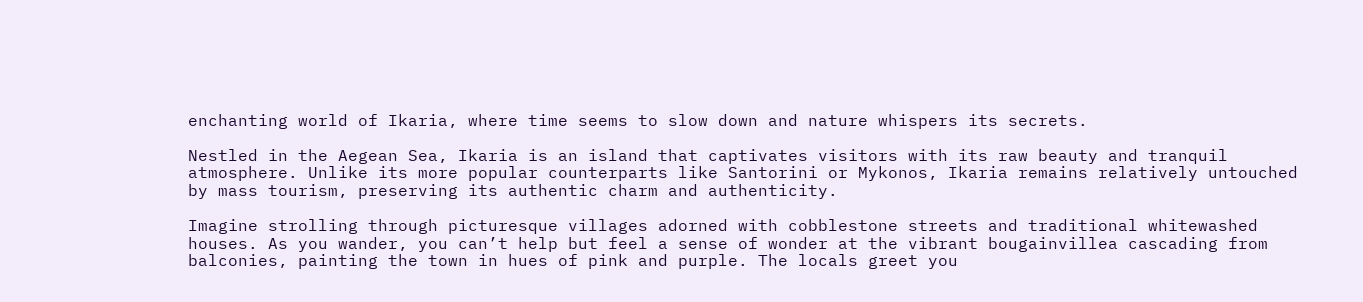enchanting world of Ikaria, where time seems to slow down and nature whispers its secrets.

Nestled in the Aegean Sea, Ikaria is an island that captivates visitors with its raw beauty and tranquil atmosphere. Unlike its more popular counterparts like Santorini or Mykonos, Ikaria remains relatively untouched by mass tourism, preserving its authentic charm and authenticity.

Imagine strolling through picturesque villages adorned with cobblestone streets and traditional whitewashed houses. As you wander, you can’t help but feel a sense of wonder at the vibrant bougainvillea cascading from balconies, painting the town in hues of pink and purple. The locals greet you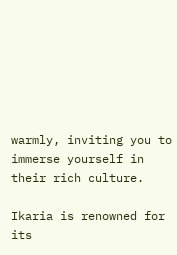warmly, inviting you to immerse yourself in their rich culture.

Ikaria is renowned for its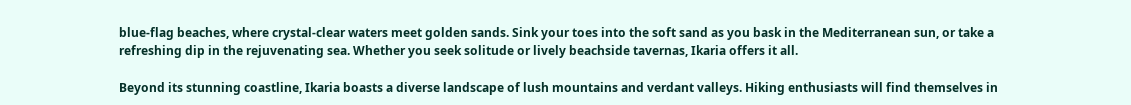blue-flag beaches, where crystal-clear waters meet golden sands. Sink your toes into the soft sand as you bask in the Mediterranean sun, or take a refreshing dip in the rejuvenating sea. Whether you seek solitude or lively beachside tavernas, Ikaria offers it all.

Beyond its stunning coastline, Ikaria boasts a diverse landscape of lush mountains and verdant valleys. Hiking enthusiasts will find themselves in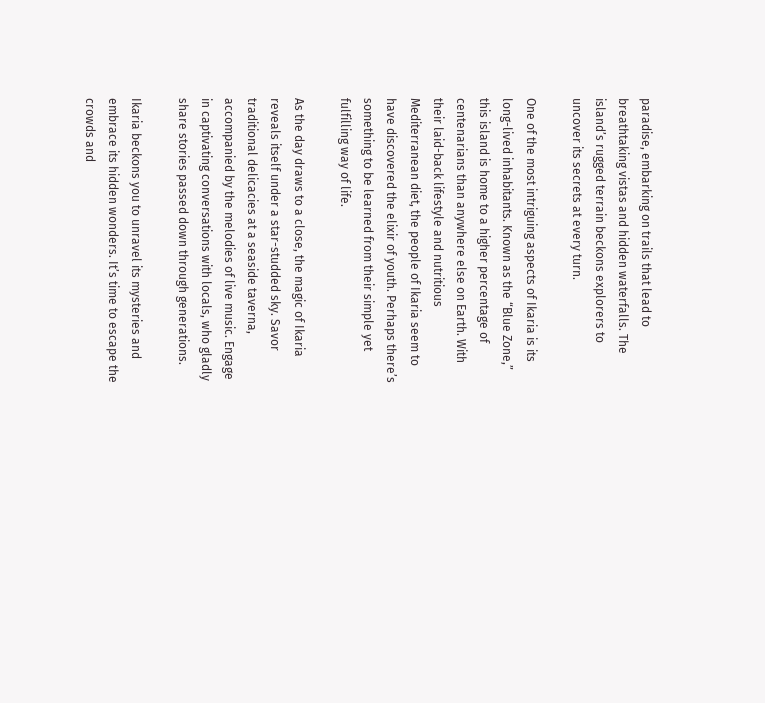paradise, embarking on trails that lead to breathtaking vistas and hidden waterfalls. The island’s rugged terrain beckons explorers to uncover its secrets at every turn.

One of the most intriguing aspects of Ikaria is its long-lived inhabitants. Known as the “Blue Zone,” this island is home to a higher percentage of centenarians than anywhere else on Earth. With their laid-back lifestyle and nutritious Mediterranean diet, the people of Ikaria seem to have discovered the elixir of youth. Perhaps there’s something to be learned from their simple yet fulfilling way of life.

As the day draws to a close, the magic of Ikaria reveals itself under a star-studded sky. Savor traditional delicacies at a seaside taverna, accompanied by the melodies of live music. Engage in captivating conversations with locals, who gladly share stories passed down through generations.

Ikaria beckons you to unravel its mysteries and embrace its hidden wonders. It’s time to escape the crowds and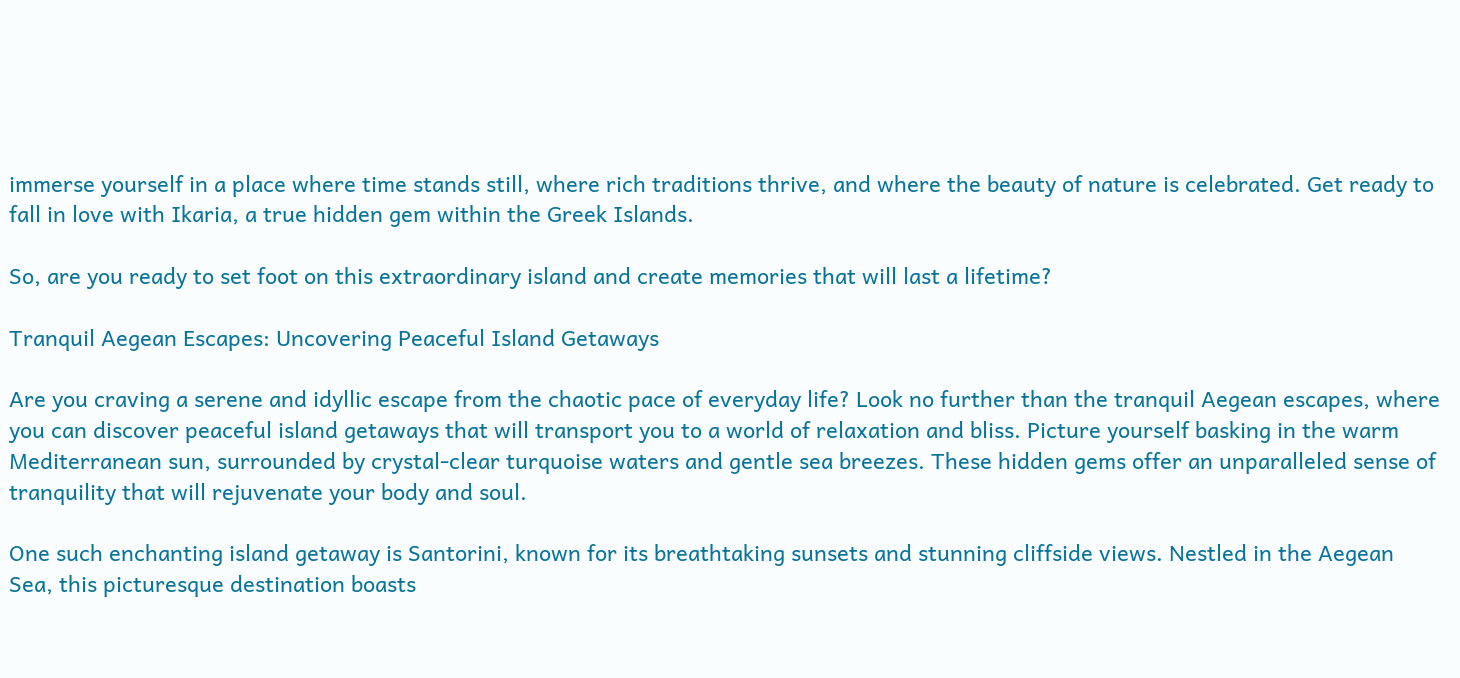immerse yourself in a place where time stands still, where rich traditions thrive, and where the beauty of nature is celebrated. Get ready to fall in love with Ikaria, a true hidden gem within the Greek Islands.

So, are you ready to set foot on this extraordinary island and create memories that will last a lifetime?

Tranquil Aegean Escapes: Uncovering Peaceful Island Getaways

Are you craving a serene and idyllic escape from the chaotic pace of everyday life? Look no further than the tranquil Aegean escapes, where you can discover peaceful island getaways that will transport you to a world of relaxation and bliss. Picture yourself basking in the warm Mediterranean sun, surrounded by crystal-clear turquoise waters and gentle sea breezes. These hidden gems offer an unparalleled sense of tranquility that will rejuvenate your body and soul.

One such enchanting island getaway is Santorini, known for its breathtaking sunsets and stunning cliffside views. Nestled in the Aegean Sea, this picturesque destination boasts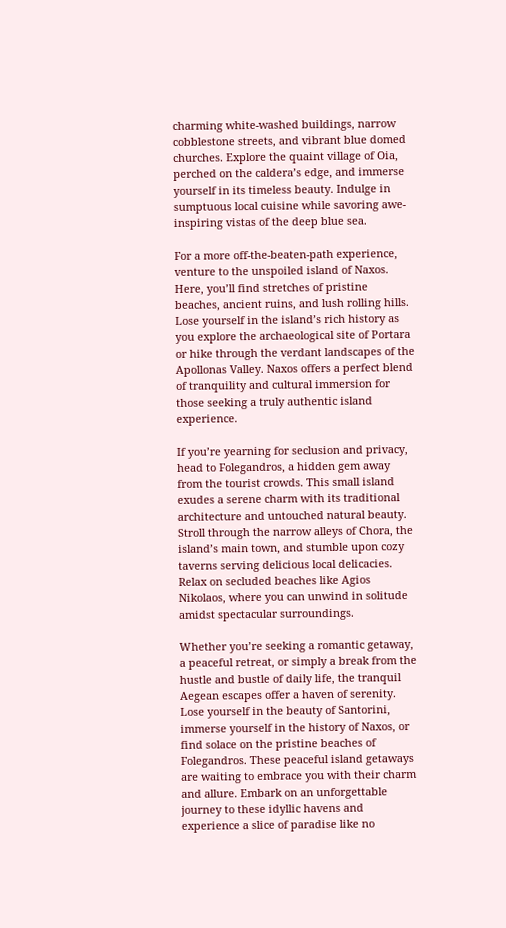charming white-washed buildings, narrow cobblestone streets, and vibrant blue domed churches. Explore the quaint village of Oia, perched on the caldera’s edge, and immerse yourself in its timeless beauty. Indulge in sumptuous local cuisine while savoring awe-inspiring vistas of the deep blue sea.

For a more off-the-beaten-path experience, venture to the unspoiled island of Naxos. Here, you’ll find stretches of pristine beaches, ancient ruins, and lush rolling hills. Lose yourself in the island’s rich history as you explore the archaeological site of Portara or hike through the verdant landscapes of the Apollonas Valley. Naxos offers a perfect blend of tranquility and cultural immersion for those seeking a truly authentic island experience.

If you’re yearning for seclusion and privacy, head to Folegandros, a hidden gem away from the tourist crowds. This small island exudes a serene charm with its traditional architecture and untouched natural beauty. Stroll through the narrow alleys of Chora, the island’s main town, and stumble upon cozy taverns serving delicious local delicacies. Relax on secluded beaches like Agios Nikolaos, where you can unwind in solitude amidst spectacular surroundings.

Whether you’re seeking a romantic getaway, a peaceful retreat, or simply a break from the hustle and bustle of daily life, the tranquil Aegean escapes offer a haven of serenity. Lose yourself in the beauty of Santorini, immerse yourself in the history of Naxos, or find solace on the pristine beaches of Folegandros. These peaceful island getaways are waiting to embrace you with their charm and allure. Embark on an unforgettable journey to these idyllic havens and experience a slice of paradise like no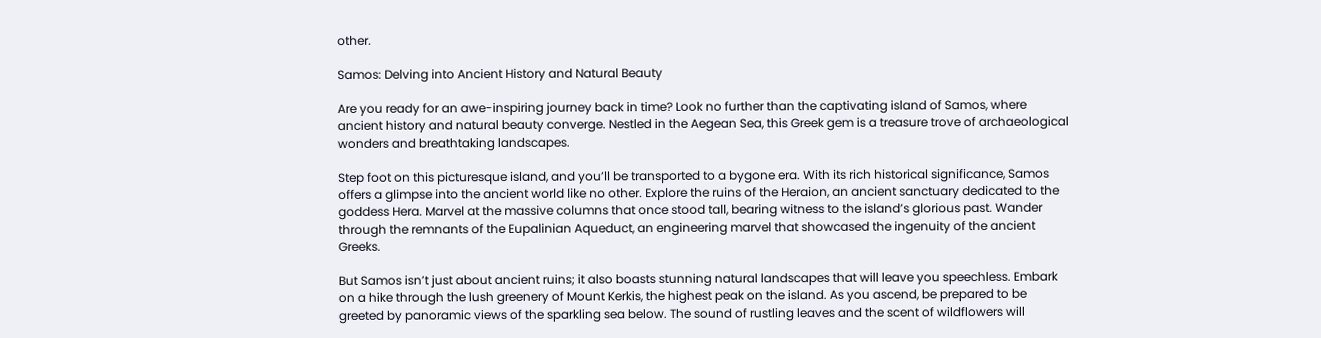other.

Samos: Delving into Ancient History and Natural Beauty

Are you ready for an awe-inspiring journey back in time? Look no further than the captivating island of Samos, where ancient history and natural beauty converge. Nestled in the Aegean Sea, this Greek gem is a treasure trove of archaeological wonders and breathtaking landscapes.

Step foot on this picturesque island, and you’ll be transported to a bygone era. With its rich historical significance, Samos offers a glimpse into the ancient world like no other. Explore the ruins of the Heraion, an ancient sanctuary dedicated to the goddess Hera. Marvel at the massive columns that once stood tall, bearing witness to the island’s glorious past. Wander through the remnants of the Eupalinian Aqueduct, an engineering marvel that showcased the ingenuity of the ancient Greeks.

But Samos isn’t just about ancient ruins; it also boasts stunning natural landscapes that will leave you speechless. Embark on a hike through the lush greenery of Mount Kerkis, the highest peak on the island. As you ascend, be prepared to be greeted by panoramic views of the sparkling sea below. The sound of rustling leaves and the scent of wildflowers will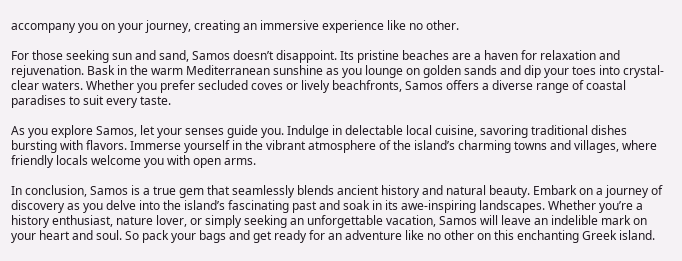accompany you on your journey, creating an immersive experience like no other.

For those seeking sun and sand, Samos doesn’t disappoint. Its pristine beaches are a haven for relaxation and rejuvenation. Bask in the warm Mediterranean sunshine as you lounge on golden sands and dip your toes into crystal-clear waters. Whether you prefer secluded coves or lively beachfronts, Samos offers a diverse range of coastal paradises to suit every taste.

As you explore Samos, let your senses guide you. Indulge in delectable local cuisine, savoring traditional dishes bursting with flavors. Immerse yourself in the vibrant atmosphere of the island’s charming towns and villages, where friendly locals welcome you with open arms.

In conclusion, Samos is a true gem that seamlessly blends ancient history and natural beauty. Embark on a journey of discovery as you delve into the island’s fascinating past and soak in its awe-inspiring landscapes. Whether you’re a history enthusiast, nature lover, or simply seeking an unforgettable vacation, Samos will leave an indelible mark on your heart and soul. So pack your bags and get ready for an adventure like no other on this enchanting Greek island.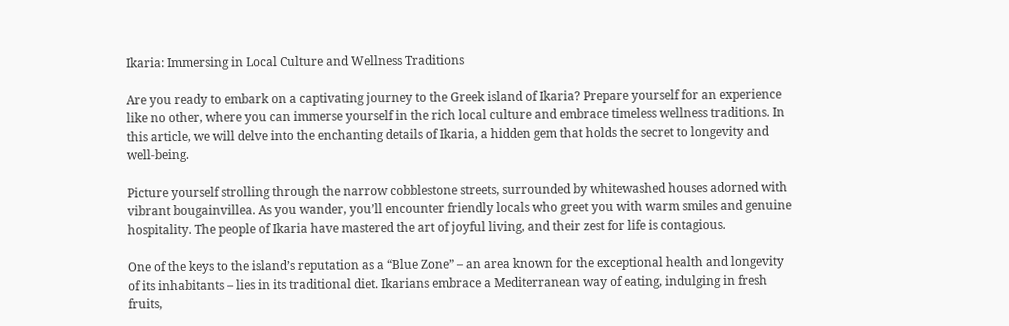Ikaria: Immersing in Local Culture and Wellness Traditions

Are you ready to embark on a captivating journey to the Greek island of Ikaria? Prepare yourself for an experience like no other, where you can immerse yourself in the rich local culture and embrace timeless wellness traditions. In this article, we will delve into the enchanting details of Ikaria, a hidden gem that holds the secret to longevity and well-being.

Picture yourself strolling through the narrow cobblestone streets, surrounded by whitewashed houses adorned with vibrant bougainvillea. As you wander, you’ll encounter friendly locals who greet you with warm smiles and genuine hospitality. The people of Ikaria have mastered the art of joyful living, and their zest for life is contagious.

One of the keys to the island’s reputation as a “Blue Zone” – an area known for the exceptional health and longevity of its inhabitants – lies in its traditional diet. Ikarians embrace a Mediterranean way of eating, indulging in fresh fruits,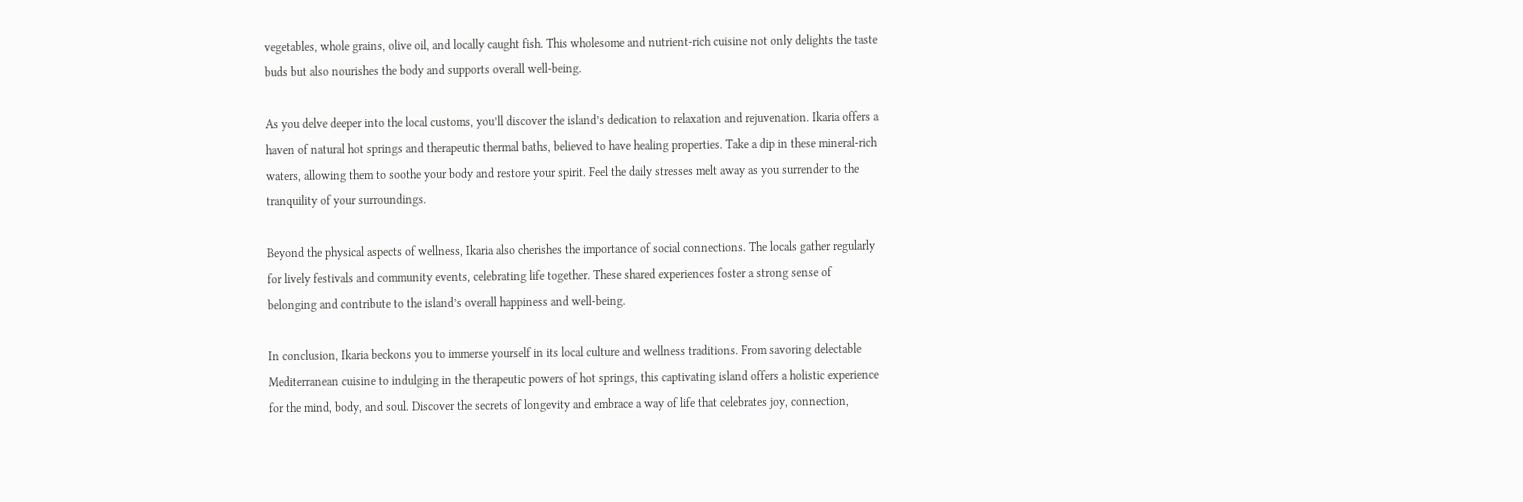vegetables, whole grains, olive oil, and locally caught fish. This wholesome and nutrient-rich cuisine not only delights the taste buds but also nourishes the body and supports overall well-being.

As you delve deeper into the local customs, you’ll discover the island’s dedication to relaxation and rejuvenation. Ikaria offers a haven of natural hot springs and therapeutic thermal baths, believed to have healing properties. Take a dip in these mineral-rich waters, allowing them to soothe your body and restore your spirit. Feel the daily stresses melt away as you surrender to the tranquility of your surroundings.

Beyond the physical aspects of wellness, Ikaria also cherishes the importance of social connections. The locals gather regularly for lively festivals and community events, celebrating life together. These shared experiences foster a strong sense of belonging and contribute to the island’s overall happiness and well-being.

In conclusion, Ikaria beckons you to immerse yourself in its local culture and wellness traditions. From savoring delectable Mediterranean cuisine to indulging in the therapeutic powers of hot springs, this captivating island offers a holistic experience for the mind, body, and soul. Discover the secrets of longevity and embrace a way of life that celebrates joy, connection,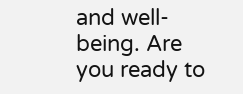and well-being. Are you ready to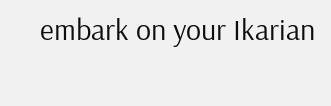embark on your Ikarian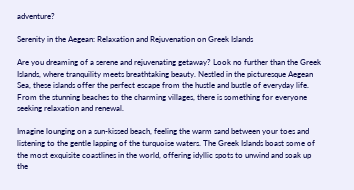adventure?

Serenity in the Aegean: Relaxation and Rejuvenation on Greek Islands

Are you dreaming of a serene and rejuvenating getaway? Look no further than the Greek Islands, where tranquility meets breathtaking beauty. Nestled in the picturesque Aegean Sea, these islands offer the perfect escape from the hustle and bustle of everyday life. From the stunning beaches to the charming villages, there is something for everyone seeking relaxation and renewal.

Imagine lounging on a sun-kissed beach, feeling the warm sand between your toes and listening to the gentle lapping of the turquoise waters. The Greek Islands boast some of the most exquisite coastlines in the world, offering idyllic spots to unwind and soak up the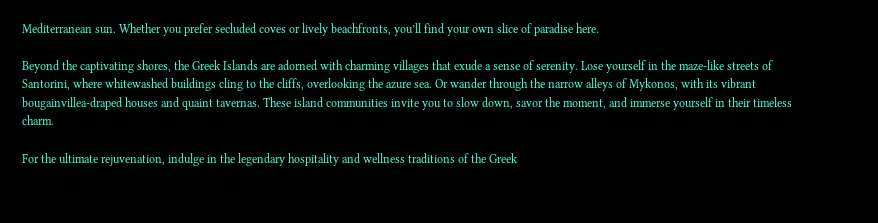Mediterranean sun. Whether you prefer secluded coves or lively beachfronts, you’ll find your own slice of paradise here.

Beyond the captivating shores, the Greek Islands are adorned with charming villages that exude a sense of serenity. Lose yourself in the maze-like streets of Santorini, where whitewashed buildings cling to the cliffs, overlooking the azure sea. Or wander through the narrow alleys of Mykonos, with its vibrant bougainvillea-draped houses and quaint tavernas. These island communities invite you to slow down, savor the moment, and immerse yourself in their timeless charm.

For the ultimate rejuvenation, indulge in the legendary hospitality and wellness traditions of the Greek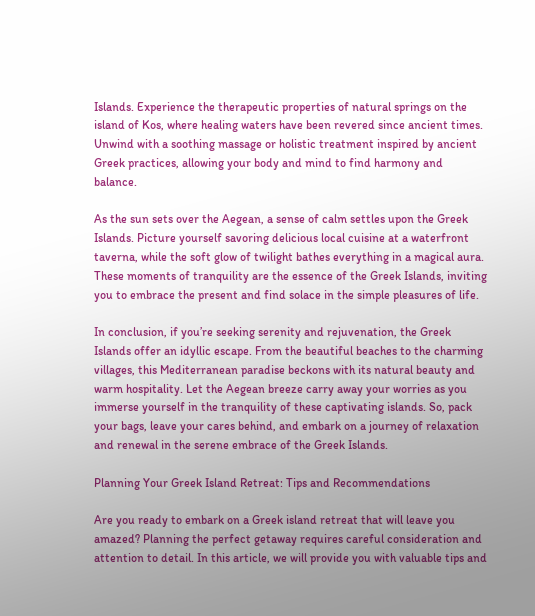Islands. Experience the therapeutic properties of natural springs on the island of Kos, where healing waters have been revered since ancient times. Unwind with a soothing massage or holistic treatment inspired by ancient Greek practices, allowing your body and mind to find harmony and balance.

As the sun sets over the Aegean, a sense of calm settles upon the Greek Islands. Picture yourself savoring delicious local cuisine at a waterfront taverna, while the soft glow of twilight bathes everything in a magical aura. These moments of tranquility are the essence of the Greek Islands, inviting you to embrace the present and find solace in the simple pleasures of life.

In conclusion, if you’re seeking serenity and rejuvenation, the Greek Islands offer an idyllic escape. From the beautiful beaches to the charming villages, this Mediterranean paradise beckons with its natural beauty and warm hospitality. Let the Aegean breeze carry away your worries as you immerse yourself in the tranquility of these captivating islands. So, pack your bags, leave your cares behind, and embark on a journey of relaxation and renewal in the serene embrace of the Greek Islands.

Planning Your Greek Island Retreat: Tips and Recommendations

Are you ready to embark on a Greek island retreat that will leave you amazed? Planning the perfect getaway requires careful consideration and attention to detail. In this article, we will provide you with valuable tips and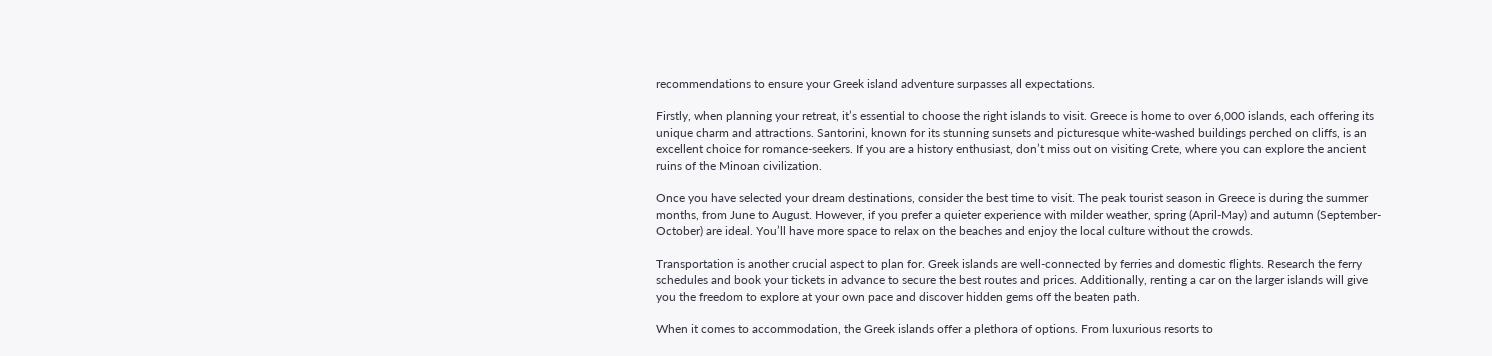recommendations to ensure your Greek island adventure surpasses all expectations.

Firstly, when planning your retreat, it’s essential to choose the right islands to visit. Greece is home to over 6,000 islands, each offering its unique charm and attractions. Santorini, known for its stunning sunsets and picturesque white-washed buildings perched on cliffs, is an excellent choice for romance-seekers. If you are a history enthusiast, don’t miss out on visiting Crete, where you can explore the ancient ruins of the Minoan civilization.

Once you have selected your dream destinations, consider the best time to visit. The peak tourist season in Greece is during the summer months, from June to August. However, if you prefer a quieter experience with milder weather, spring (April-May) and autumn (September-October) are ideal. You’ll have more space to relax on the beaches and enjoy the local culture without the crowds.

Transportation is another crucial aspect to plan for. Greek islands are well-connected by ferries and domestic flights. Research the ferry schedules and book your tickets in advance to secure the best routes and prices. Additionally, renting a car on the larger islands will give you the freedom to explore at your own pace and discover hidden gems off the beaten path.

When it comes to accommodation, the Greek islands offer a plethora of options. From luxurious resorts to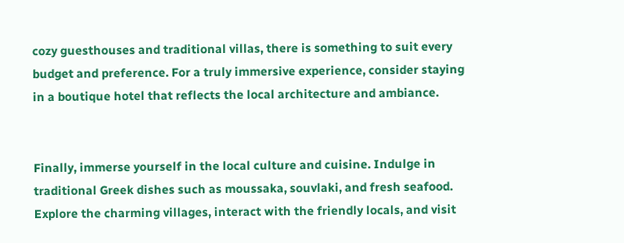cozy guesthouses and traditional villas, there is something to suit every budget and preference. For a truly immersive experience, consider staying in a boutique hotel that reflects the local architecture and ambiance.


Finally, immerse yourself in the local culture and cuisine. Indulge in traditional Greek dishes such as moussaka, souvlaki, and fresh seafood. Explore the charming villages, interact with the friendly locals, and visit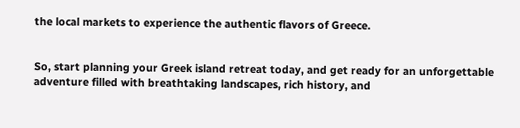the local markets to experience the authentic flavors of Greece.


So, start planning your Greek island retreat today, and get ready for an unforgettable adventure filled with breathtaking landscapes, rich history, and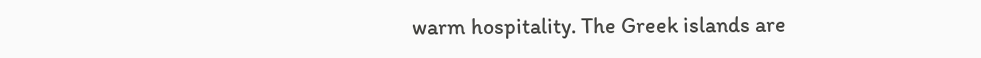warm hospitality. The Greek islands are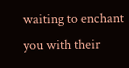waiting to enchant you with their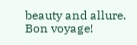beauty and allure. Bon voyage!